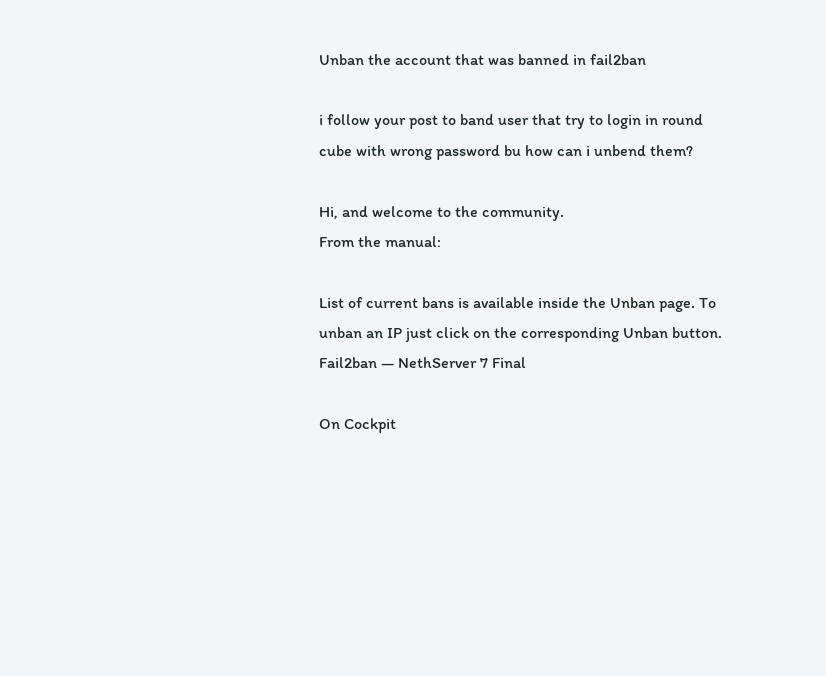Unban the account that was banned in fail2ban

i follow your post to band user that try to login in round cube with wrong password bu how can i unbend them?

Hi, and welcome to the community.
From the manual:

List of current bans is available inside the Unban page. To unban an IP just click on the corresponding Unban button.
Fail2ban — NethServer 7 Final

On Cockpit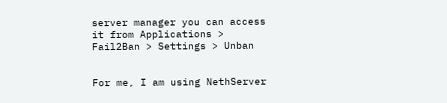server manager you can access it from Applications > Fail2Ban > Settings > Unban


For me, I am using NethServer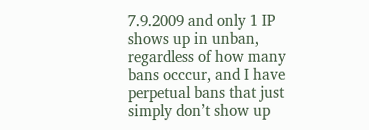7.9.2009 and only 1 IP shows up in unban, regardless of how many bans occcur, and I have perpetual bans that just simply don’t show up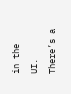in the UI. There’s a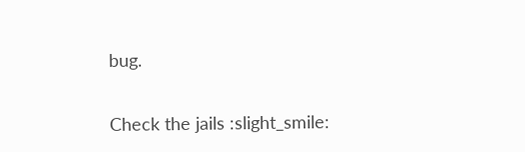bug.

Check the jails :slight_smile: